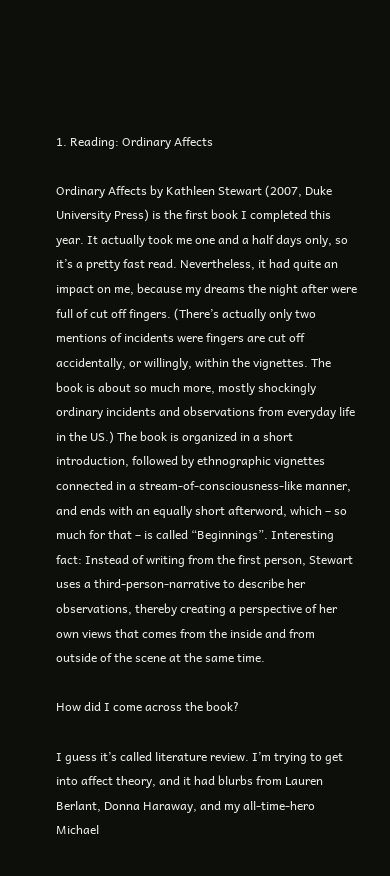1. Reading: Ordinary Affects

Ordinary Affects by Kathleen Stewart (2007, Duke University Press) is the first book I completed this year. It actually took me one and a half days only, so it’s a pretty fast read. Nevertheless, it had quite an impact on me, because my dreams the night after were full of cut off fingers. (There’s actually only two mentions of incidents were fingers are cut off accidentally, or willingly, within the vignettes. The book is about so much more, mostly shockingly ordinary incidents and observations from everyday life in the US.) The book is organized in a short introduction, followed by ethnographic vignettes connected in a stream-of-consciousness-like manner, and ends with an equally short afterword, which – so much for that – is called “Beginnings”. Interesting fact: Instead of writing from the first person, Stewart uses a third-person-narrative to describe her observations, thereby creating a perspective of her own views that comes from the inside and from outside of the scene at the same time.

How did I come across the book?

I guess it’s called literature review. I’m trying to get into affect theory, and it had blurbs from Lauren Berlant, Donna Haraway, and my all-time-hero Michael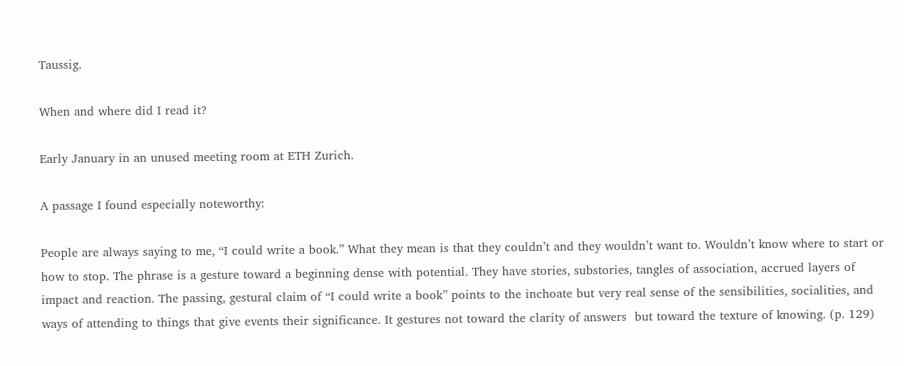Taussig.

When and where did I read it?

Early January in an unused meeting room at ETH Zurich.

A passage I found especially noteworthy:

People are always saying to me, “I could write a book.” What they mean is that they couldn’t and they wouldn’t want to. Wouldn’t know where to start or how to stop. The phrase is a gesture toward a beginning dense with potential. They have stories, substories, tangles of association, accrued layers of impact and reaction. The passing, gestural claim of “I could write a book” points to the inchoate but very real sense of the sensibilities, socialities, and ways of attending to things that give events their significance. It gestures not toward the clarity of answers  but toward the texture of knowing. (p. 129)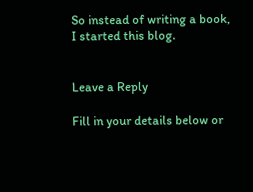So instead of writing a book, I started this blog.


Leave a Reply

Fill in your details below or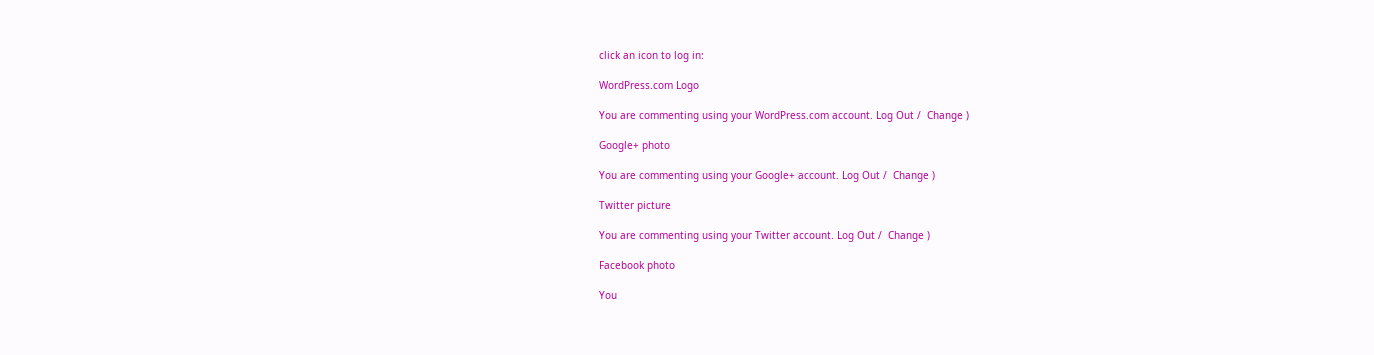click an icon to log in:

WordPress.com Logo

You are commenting using your WordPress.com account. Log Out /  Change )

Google+ photo

You are commenting using your Google+ account. Log Out /  Change )

Twitter picture

You are commenting using your Twitter account. Log Out /  Change )

Facebook photo

You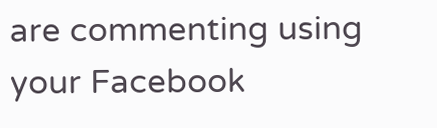are commenting using your Facebook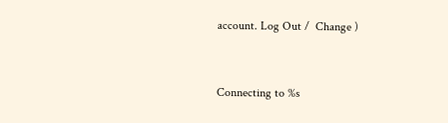account. Log Out /  Change )


Connecting to %s